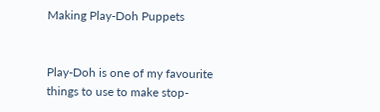Making Play-Doh Puppets


Play-Doh is one of my favourite things to use to make stop-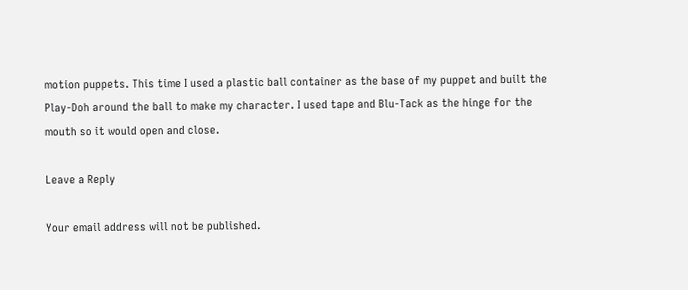motion puppets. This time I used a plastic ball container as the base of my puppet and built the Play-Doh around the ball to make my character. I used tape and Blu-Tack as the hinge for the mouth so it would open and close.

Leave a Reply

Your email address will not be published.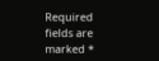Required fields are marked *